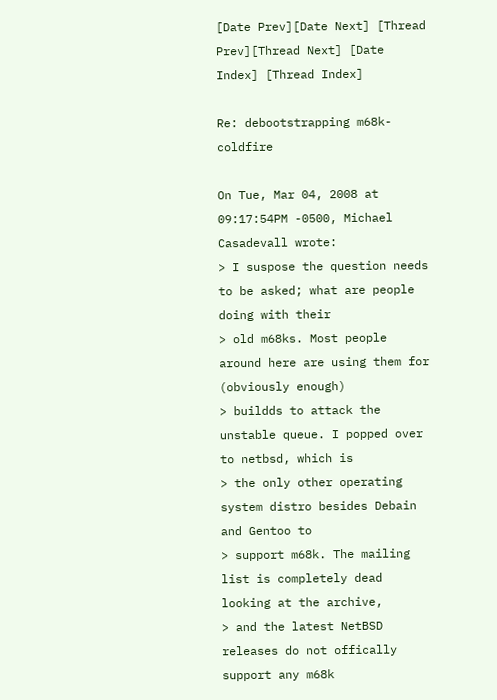[Date Prev][Date Next] [Thread Prev][Thread Next] [Date Index] [Thread Index]

Re: debootstrapping m68k-coldfire

On Tue, Mar 04, 2008 at 09:17:54PM -0500, Michael Casadevall wrote:
> I suspose the question needs to be asked; what are people doing with their
> old m68ks. Most people around here are using them for (obviously enough)
> buildds to attack the unstable queue. I popped over to netbsd, which is
> the only other operating system distro besides Debain and Gentoo to
> support m68k. The mailing list is completely dead looking at the archive,
> and the latest NetBSD releases do not offically support any m68k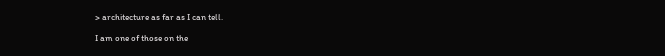> architecture as far as I can tell.

I am one of those on the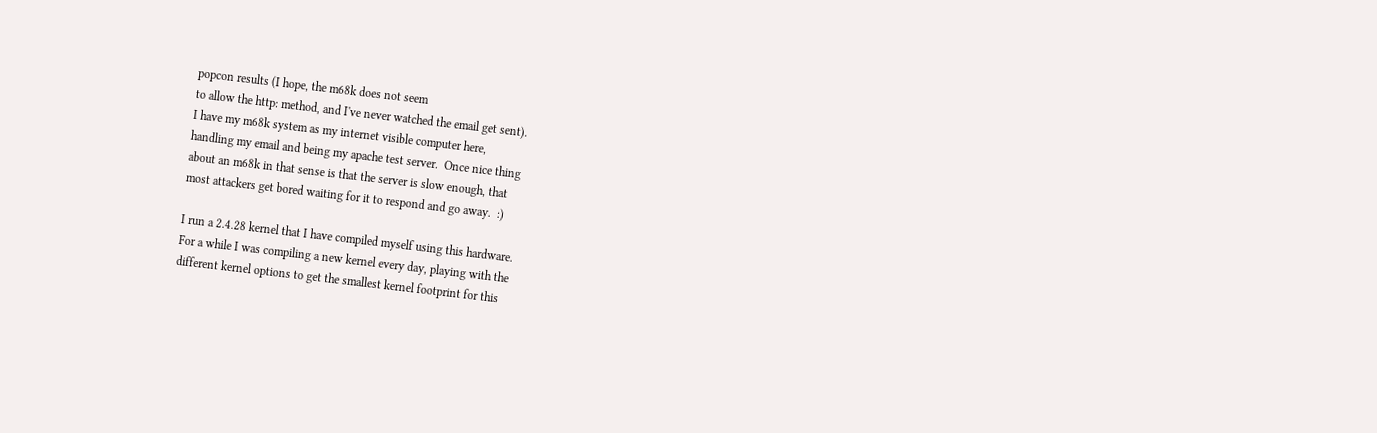popcon results (I hope, the m68k does not seem
to allow the http: method, and I've never watched the email get sent).
I have my m68k system as my internet visible computer here,
handling my email and being my apache test server.  Once nice thing
about an m68k in that sense is that the server is slow enough, that
most attackers get bored waiting for it to respond and go away.  :)

I run a 2.4.28 kernel that I have compiled myself using this hardware.
For a while I was compiling a new kernel every day, playing with the
different kernel options to get the smallest kernel footprint for this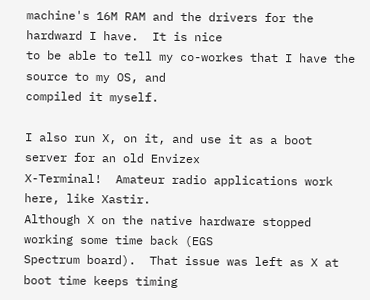machine's 16M RAM and the drivers for the hardward I have.  It is nice
to be able to tell my co-workes that I have the source to my OS, and
compiled it myself.

I also run X, on it, and use it as a boot server for an old Envizex
X-Terminal!  Amateur radio applications work here, like Xastir.
Although X on the native hardware stopped working some time back (EGS
Spectrum board).  That issue was left as X at boot time keeps timing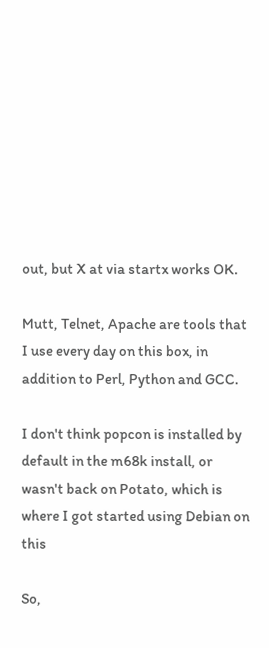out, but X at via startx works OK.

Mutt, Telnet, Apache are tools that I use every day on this box, in
addition to Perl, Python and GCC.

I don't think popcon is installed by default in the m68k install, or
wasn't back on Potato, which is where I got started using Debian on this

So,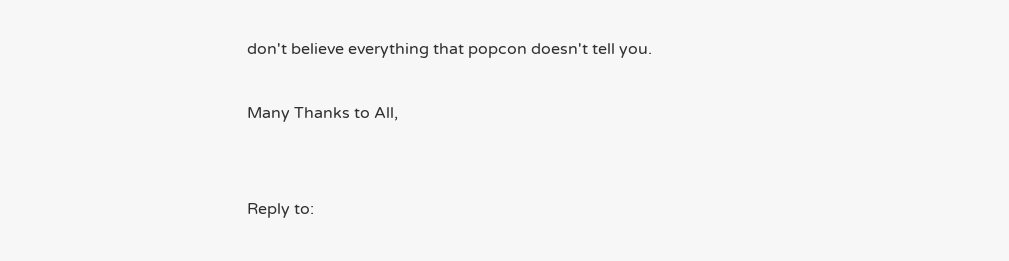don't believe everything that popcon doesn't tell you.

Many Thanks to All,


Reply to: